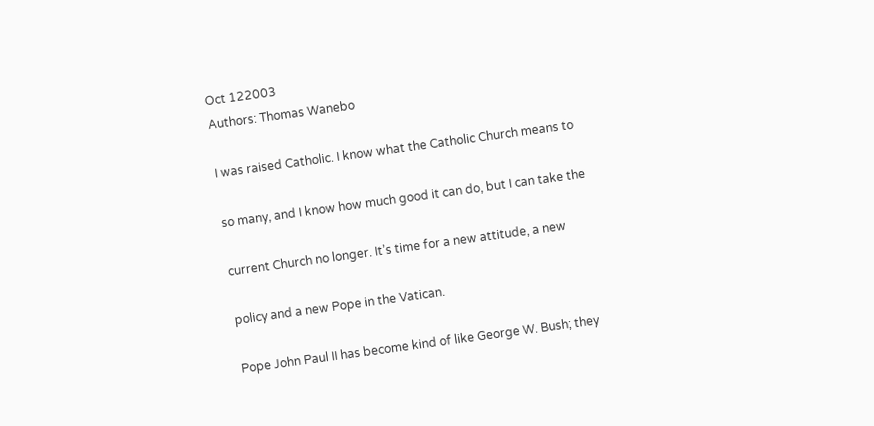Oct 122003
Authors: Thomas Wanebo

I was raised Catholic. I know what the Catholic Church means to

so many, and I know how much good it can do, but I can take the

current Church no longer. It’s time for a new attitude, a new

policy and a new Pope in the Vatican.

Pope John Paul II has become kind of like George W. Bush; they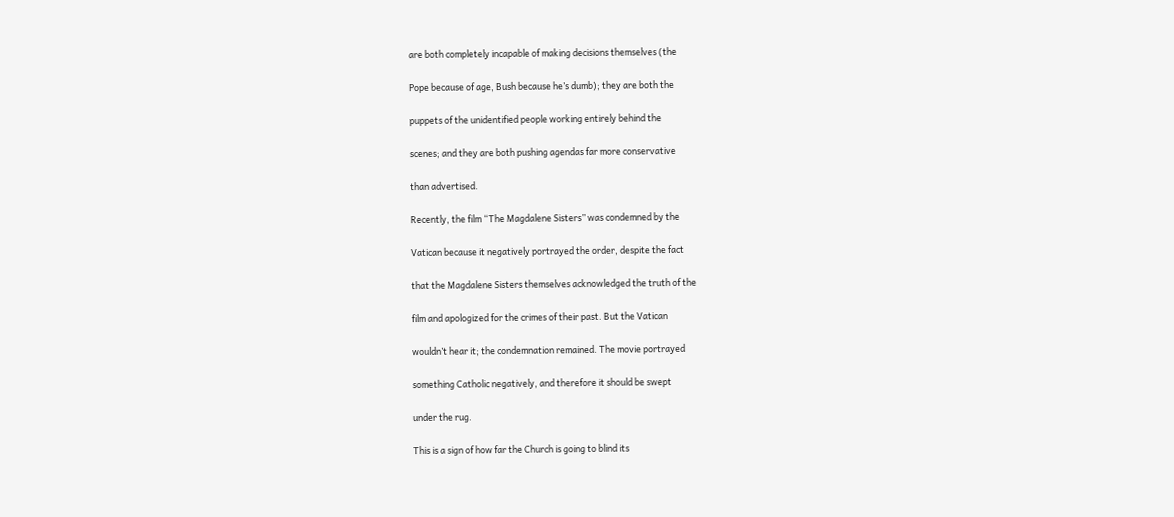are both completely incapable of making decisions themselves (the

Pope because of age, Bush because he’s dumb); they are both the

puppets of the unidentified people working entirely behind the

scenes; and they are both pushing agendas far more conservative

than advertised.

Recently, the film “The Magdalene Sisters” was condemned by the

Vatican because it negatively portrayed the order, despite the fact

that the Magdalene Sisters themselves acknowledged the truth of the

film and apologized for the crimes of their past. But the Vatican

wouldn’t hear it; the condemnation remained. The movie portrayed

something Catholic negatively, and therefore it should be swept

under the rug.

This is a sign of how far the Church is going to blind its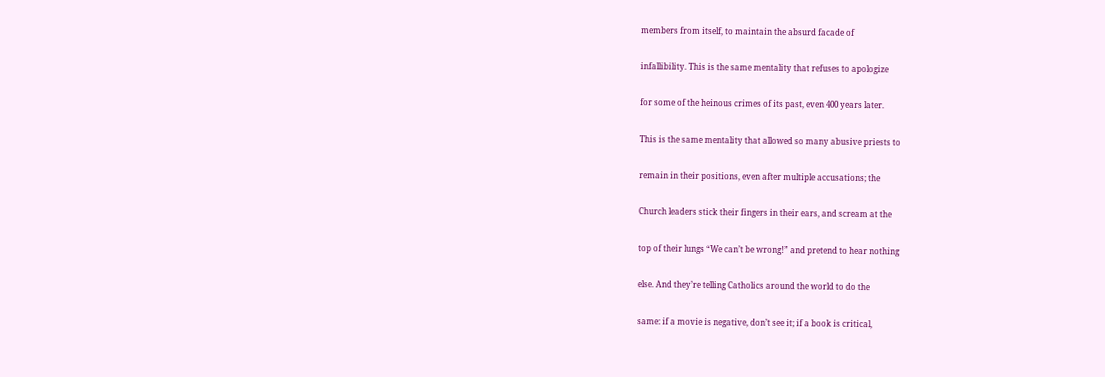members from itself, to maintain the absurd facade of

infallibility. This is the same mentality that refuses to apologize

for some of the heinous crimes of its past, even 400 years later.

This is the same mentality that allowed so many abusive priests to

remain in their positions, even after multiple accusations; the

Church leaders stick their fingers in their ears, and scream at the

top of their lungs “We can’t be wrong!” and pretend to hear nothing

else. And they’re telling Catholics around the world to do the

same: if a movie is negative, don’t see it; if a book is critical,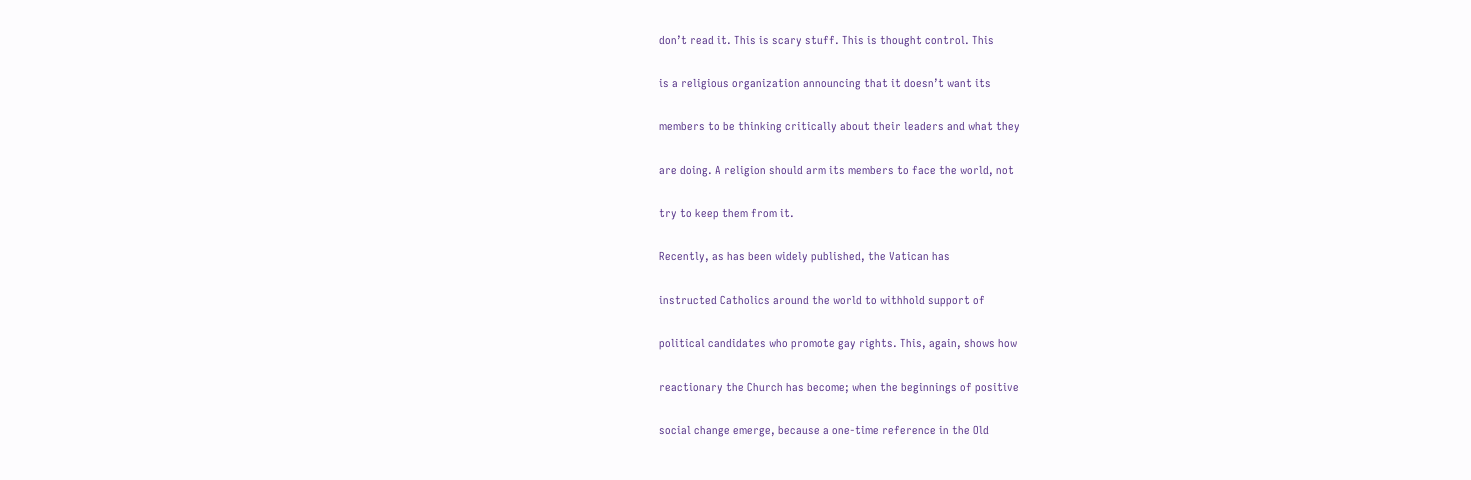don’t read it. This is scary stuff. This is thought control. This

is a religious organization announcing that it doesn’t want its

members to be thinking critically about their leaders and what they

are doing. A religion should arm its members to face the world, not

try to keep them from it.

Recently, as has been widely published, the Vatican has

instructed Catholics around the world to withhold support of

political candidates who promote gay rights. This, again, shows how

reactionary the Church has become; when the beginnings of positive

social change emerge, because a one-time reference in the Old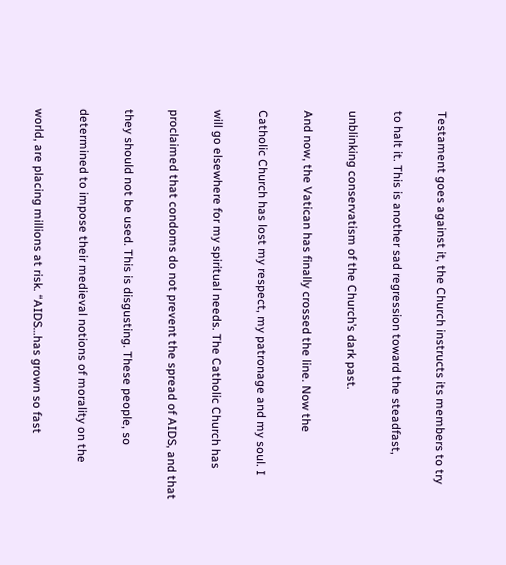Testament goes against it, the Church instructs its members to try

to halt it. This is another sad regression toward the steadfast,

unblinking conservatism of the Church’s dark past.

And now, the Vatican has finally crossed the line. Now the

Catholic Church has lost my respect, my patronage and my soul. I

will go elsewhere for my spiritual needs. The Catholic Church has

proclaimed that condoms do not prevent the spread of AIDS, and that

they should not be used. This is disgusting. These people, so

determined to impose their medieval notions of morality on the

world, are placing millions at risk. “AIDS…has grown so fast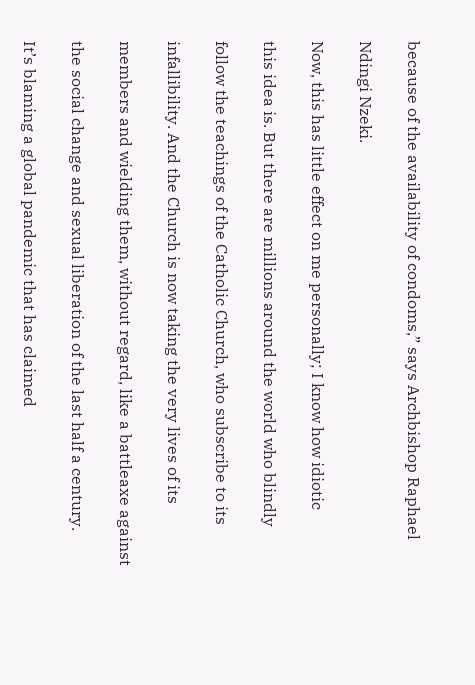because of the availability of condoms,” says Archbishop Raphael

Ndingi Nzeki.

Now, this has little effect on me personally; I know how idiotic

this idea is. But there are millions around the world who blindly

follow the teachings of the Catholic Church, who subscribe to its

infallibility. And the Church is now taking the very lives of its

members and wielding them, without regard, like a battleaxe against

the social change and sexual liberation of the last half a century.

It’s blaming a global pandemic that has claimed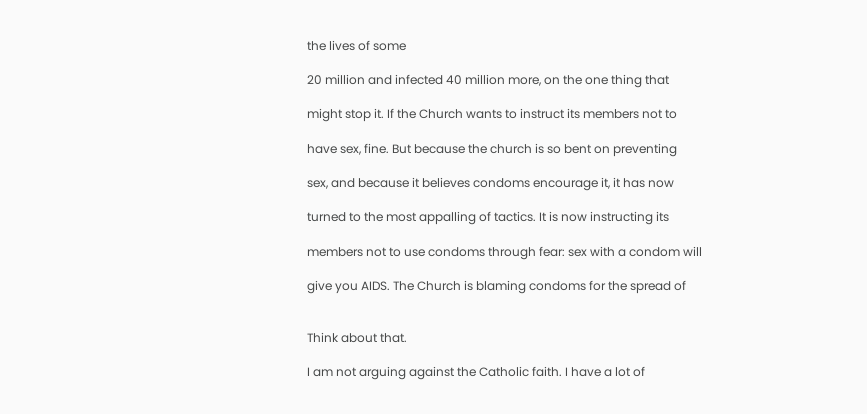the lives of some

20 million and infected 40 million more, on the one thing that

might stop it. If the Church wants to instruct its members not to

have sex, fine. But because the church is so bent on preventing

sex, and because it believes condoms encourage it, it has now

turned to the most appalling of tactics. It is now instructing its

members not to use condoms through fear: sex with a condom will

give you AIDS. The Church is blaming condoms for the spread of


Think about that.

I am not arguing against the Catholic faith. I have a lot of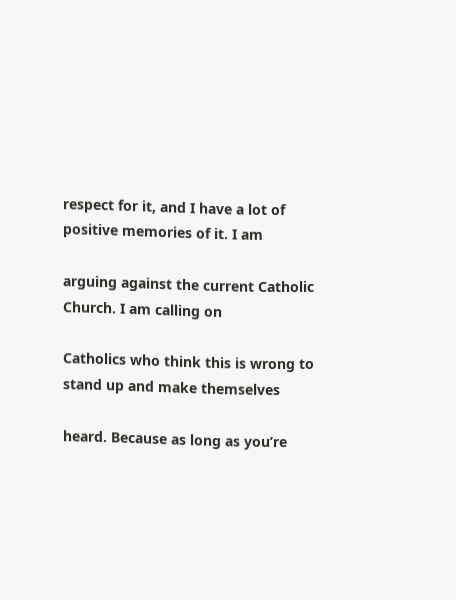respect for it, and I have a lot of positive memories of it. I am

arguing against the current Catholic Church. I am calling on

Catholics who think this is wrong to stand up and make themselves

heard. Because as long as you’re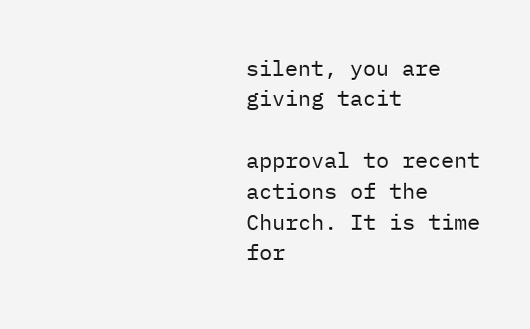silent, you are giving tacit

approval to recent actions of the Church. It is time for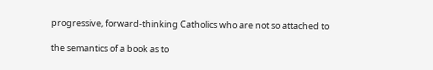progressive, forward-thinking Catholics who are not so attached to

the semantics of a book as to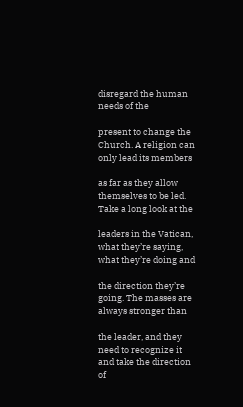disregard the human needs of the

present to change the Church. A religion can only lead its members

as far as they allow themselves to be led. Take a long look at the

leaders in the Vatican, what they’re saying, what they’re doing and

the direction they’re going. The masses are always stronger than

the leader, and they need to recognize it and take the direction of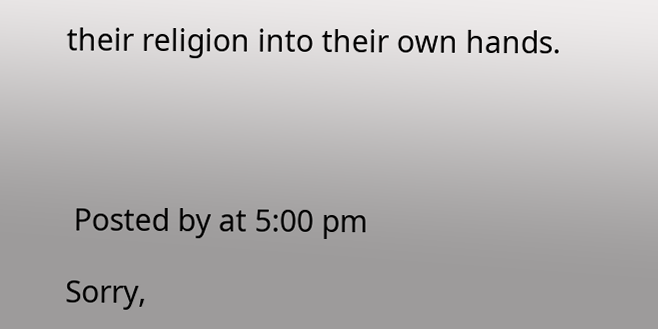their religion into their own hands.




 Posted by at 5:00 pm

Sorry,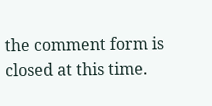the comment form is closed at this time.